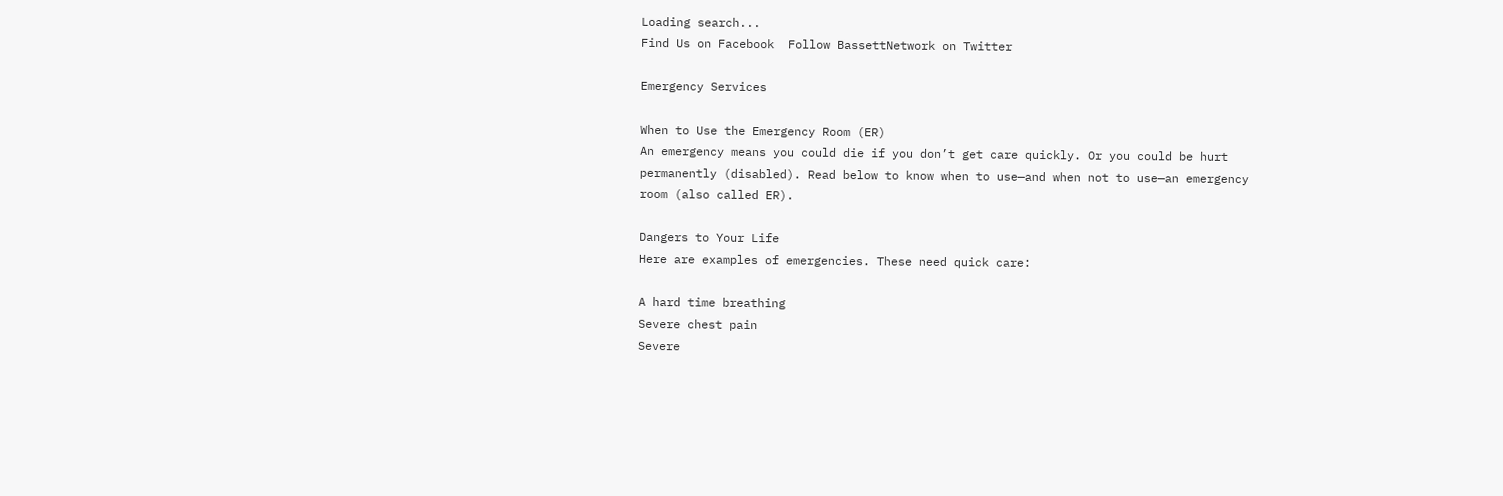Loading search...
Find Us on Facebook  Follow BassettNetwork on Twitter

Emergency Services

When to Use the Emergency Room (ER)
An emergency means you could die if you don’t get care quickly. Or you could be hurt permanently (disabled). Read below to know when to use—and when not to use—an emergency room (also called ER).

Dangers to Your Life
Here are examples of emergencies. These need quick care:

A hard time breathing
Severe chest pain
Severe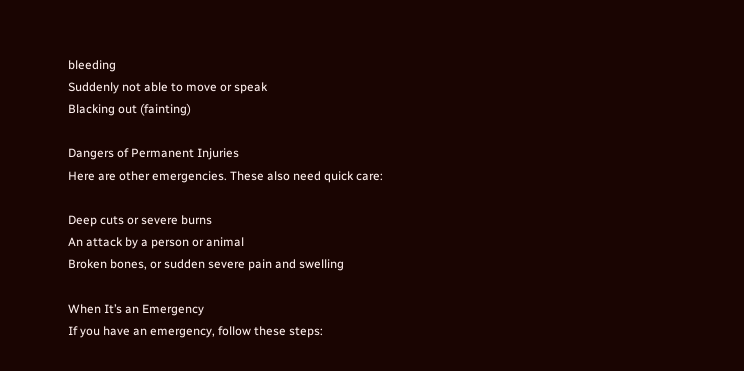bleeding
Suddenly not able to move or speak
Blacking out (fainting)

Dangers of Permanent Injuries
Here are other emergencies. These also need quick care:

Deep cuts or severe burns
An attack by a person or animal
Broken bones, or sudden severe pain and swelling

When It’s an Emergency
If you have an emergency, follow these steps: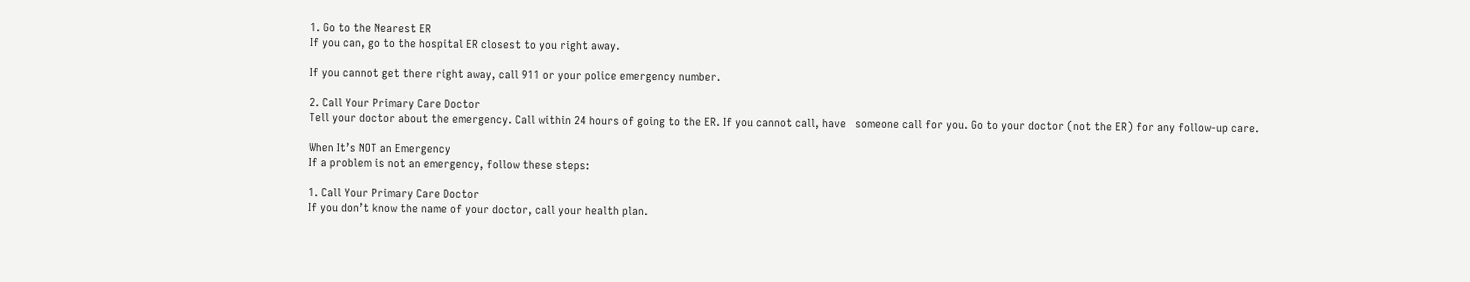1. Go to the Nearest ER
If you can, go to the hospital ER closest to you right away.

If you cannot get there right away, call 911 or your police emergency number.

2. Call Your Primary Care Doctor
Tell your doctor about the emergency. Call within 24 hours of going to the ER. If you cannot call, have   someone call for you. Go to your doctor (not the ER) for any follow-up care.

When It’s NOT an Emergency
If a problem is not an emergency, follow these steps:

1. Call Your Primary Care Doctor
If you don’t know the name of your doctor, call your health plan.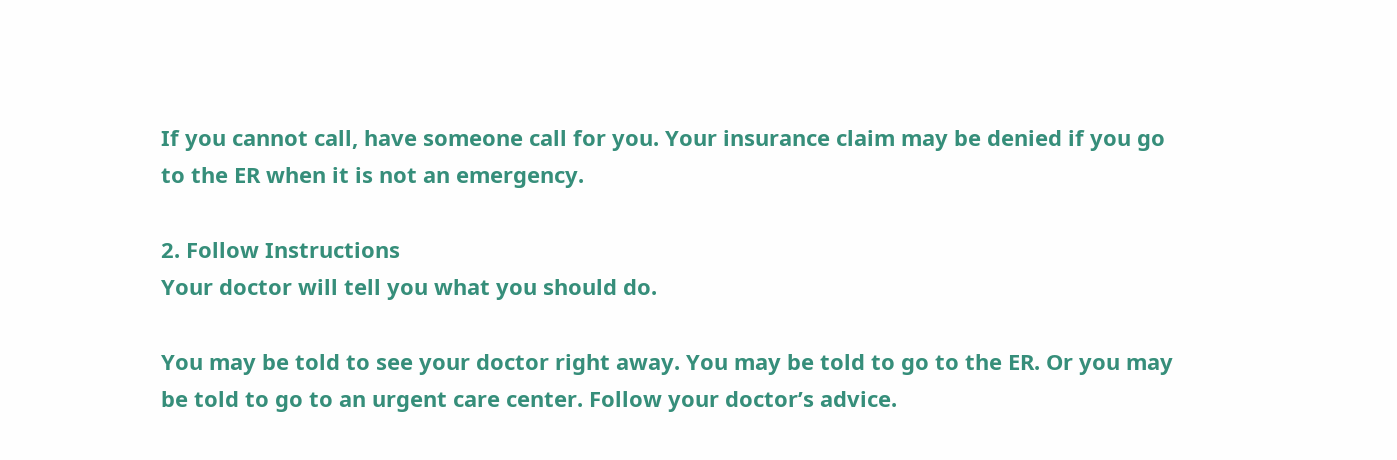If you cannot call, have someone call for you. Your insurance claim may be denied if you go to the ER when it is not an emergency.

2. Follow Instructions
Your doctor will tell you what you should do.

You may be told to see your doctor right away. You may be told to go to the ER. Or you may be told to go to an urgent care center. Follow your doctor’s advice.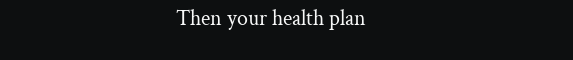Then your health plan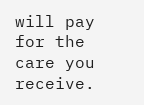will pay for the care you receive.